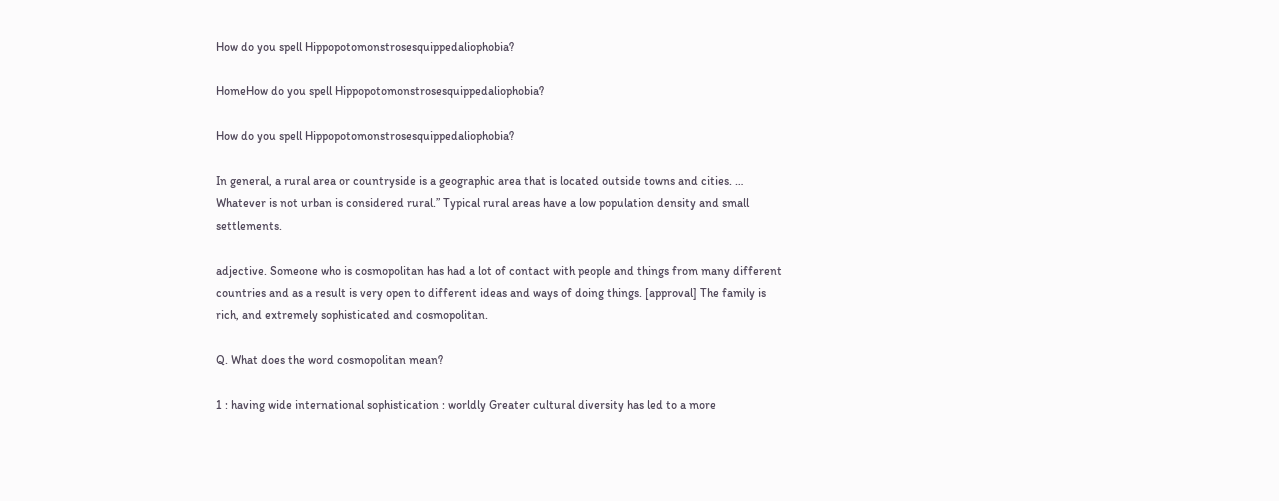How do you spell Hippopotomonstrosesquippedaliophobia?

HomeHow do you spell Hippopotomonstrosesquippedaliophobia?

How do you spell Hippopotomonstrosesquippedaliophobia?

In general, a rural area or countryside is a geographic area that is located outside towns and cities. … Whatever is not urban is considered rural.” Typical rural areas have a low population density and small settlements.

adjective. Someone who is cosmopolitan has had a lot of contact with people and things from many different countries and as a result is very open to different ideas and ways of doing things. [approval] The family is rich, and extremely sophisticated and cosmopolitan.

Q. What does the word cosmopolitan mean?

1 : having wide international sophistication : worldly Greater cultural diversity has led to a more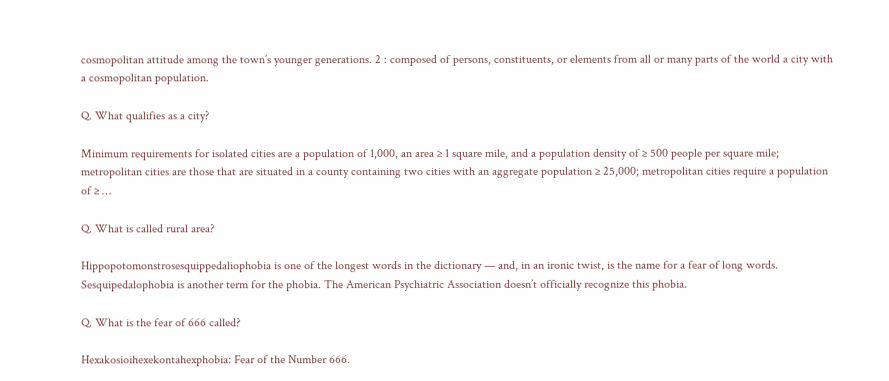cosmopolitan attitude among the town’s younger generations. 2 : composed of persons, constituents, or elements from all or many parts of the world a city with a cosmopolitan population.

Q. What qualifies as a city?

Minimum requirements for isolated cities are a population of 1,000, an area ≥ 1 square mile, and a population density of ≥ 500 people per square mile; metropolitan cities are those that are situated in a county containing two cities with an aggregate population ≥ 25,000; metropolitan cities require a population of ≥ …

Q. What is called rural area?

Hippopotomonstrosesquippedaliophobia is one of the longest words in the dictionary — and, in an ironic twist, is the name for a fear of long words. Sesquipedalophobia is another term for the phobia. The American Psychiatric Association doesn’t officially recognize this phobia.

Q. What is the fear of 666 called?

Hexakosioihexekontahexphobia: Fear of the Number 666.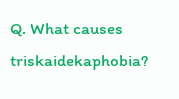Q. What causes triskaidekaphobia?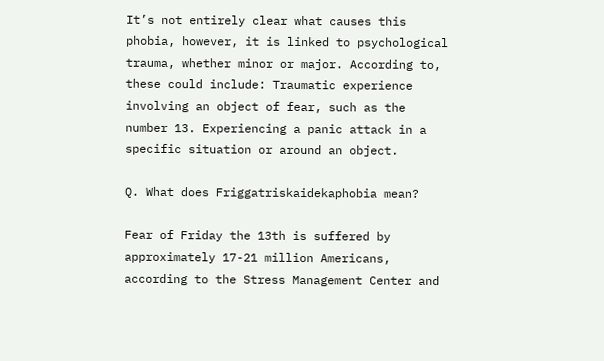It’s not entirely clear what causes this phobia, however, it is linked to psychological trauma, whether minor or major. According to, these could include: Traumatic experience involving an object of fear, such as the number 13. Experiencing a panic attack in a specific situation or around an object.

Q. What does Friggatriskaidekaphobia mean?

Fear of Friday the 13th is suffered by approximately 17-21 million Americans, according to the Stress Management Center and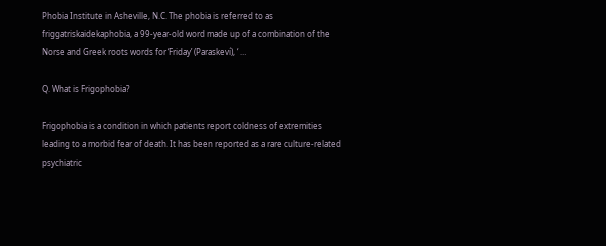Phobia Institute in Asheville, N.C. The phobia is referred to as friggatriskaidekaphobia, a 99-year-old word made up of a combination of the Norse and Greek roots words for ‘Friday’ (Paraskeví), ‘ …

Q. What is Frigophobia?

Frigophobia is a condition in which patients report coldness of extremities leading to a morbid fear of death. It has been reported as a rare culture-related psychiatric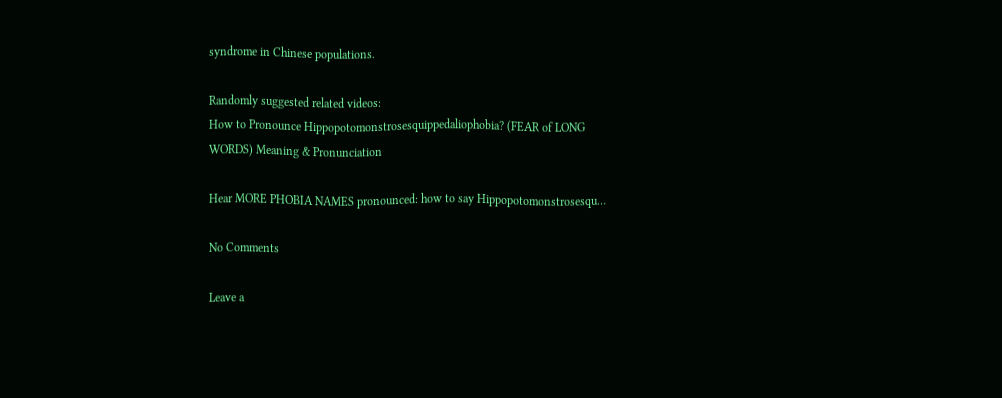syndrome in Chinese populations.

Randomly suggested related videos:
How to Pronounce Hippopotomonstrosesquippedaliophobia? (FEAR of LONG WORDS) Meaning & Pronunciation

Hear MORE PHOBIA NAMES pronounced: how to say Hippopotomonstrosesqu…

No Comments

Leave a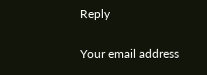Reply

Your email address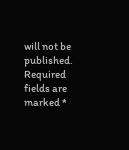will not be published. Required fields are marked *